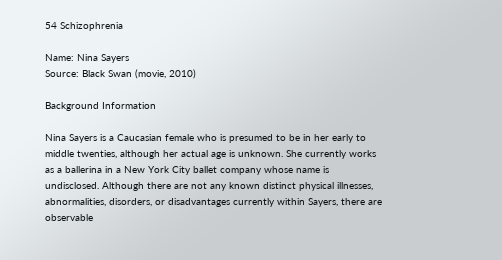54 Schizophrenia

Name: Nina Sayers
Source: Black Swan (movie, 2010)

Background Information

Nina Sayers is a Caucasian female who is presumed to be in her early to middle twenties, although her actual age is unknown. She currently works as a ballerina in a New York City ballet company whose name is undisclosed. Although there are not any known distinct physical illnesses, abnormalities, disorders, or disadvantages currently within Sayers, there are observable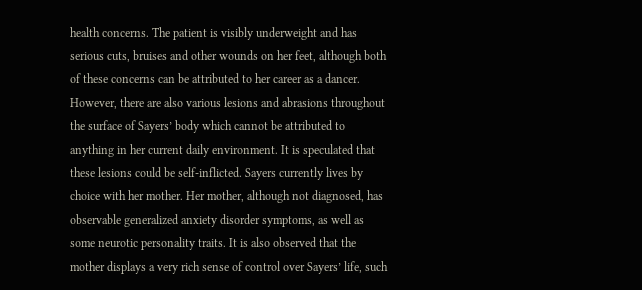health concerns. The patient is visibly underweight and has serious cuts, bruises and other wounds on her feet, although both of these concerns can be attributed to her career as a dancer. However, there are also various lesions and abrasions throughout the surface of Sayers’ body which cannot be attributed to anything in her current daily environment. It is speculated that these lesions could be self-inflicted. Sayers currently lives by choice with her mother. Her mother, although not diagnosed, has observable generalized anxiety disorder symptoms, as well as some neurotic personality traits. It is also observed that the mother displays a very rich sense of control over Sayers’ life, such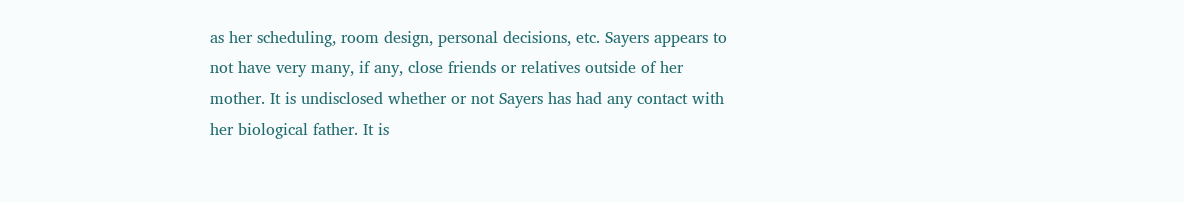as her scheduling, room design, personal decisions, etc. Sayers appears to not have very many, if any, close friends or relatives outside of her mother. It is undisclosed whether or not Sayers has had any contact with her biological father. It is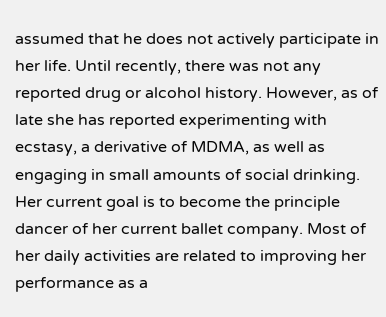assumed that he does not actively participate in her life. Until recently, there was not any reported drug or alcohol history. However, as of late she has reported experimenting with ecstasy, a derivative of MDMA, as well as engaging in small amounts of social drinking. Her current goal is to become the principle dancer of her current ballet company. Most of her daily activities are related to improving her performance as a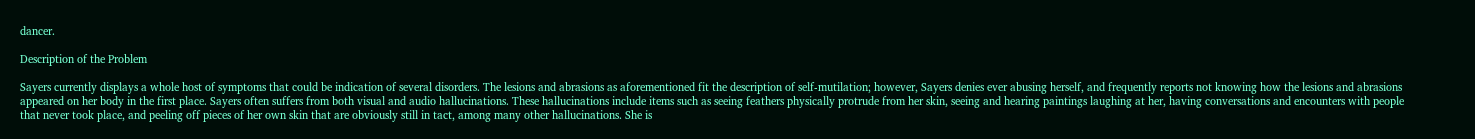dancer.

Description of the Problem

Sayers currently displays a whole host of symptoms that could be indication of several disorders. The lesions and abrasions as aforementioned fit the description of self-mutilation; however, Sayers denies ever abusing herself, and frequently reports not knowing how the lesions and abrasions appeared on her body in the first place. Sayers often suffers from both visual and audio hallucinations. These hallucinations include items such as seeing feathers physically protrude from her skin, seeing and hearing paintings laughing at her, having conversations and encounters with people that never took place, and peeling off pieces of her own skin that are obviously still in tact, among many other hallucinations. She is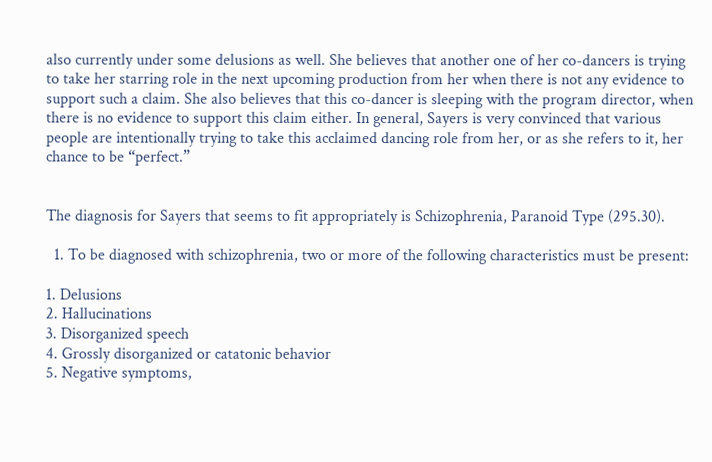also currently under some delusions as well. She believes that another one of her co-dancers is trying to take her starring role in the next upcoming production from her when there is not any evidence to support such a claim. She also believes that this co-dancer is sleeping with the program director, when there is no evidence to support this claim either. In general, Sayers is very convinced that various people are intentionally trying to take this acclaimed dancing role from her, or as she refers to it, her chance to be “perfect.”


The diagnosis for Sayers that seems to fit appropriately is Schizophrenia, Paranoid Type (295.30).

  1. To be diagnosed with schizophrenia, two or more of the following characteristics must be present:

1. Delusions
2. Hallucinations
3. Disorganized speech
4. Grossly disorganized or catatonic behavior
5. Negative symptoms,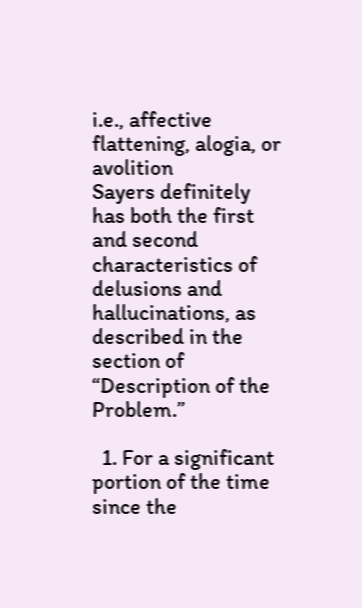i.e., affective flattening, alogia, or avolition
Sayers definitely has both the first and second characteristics of delusions and hallucinations, as described in the section of “Description of the Problem.”

  1. For a significant portion of the time since the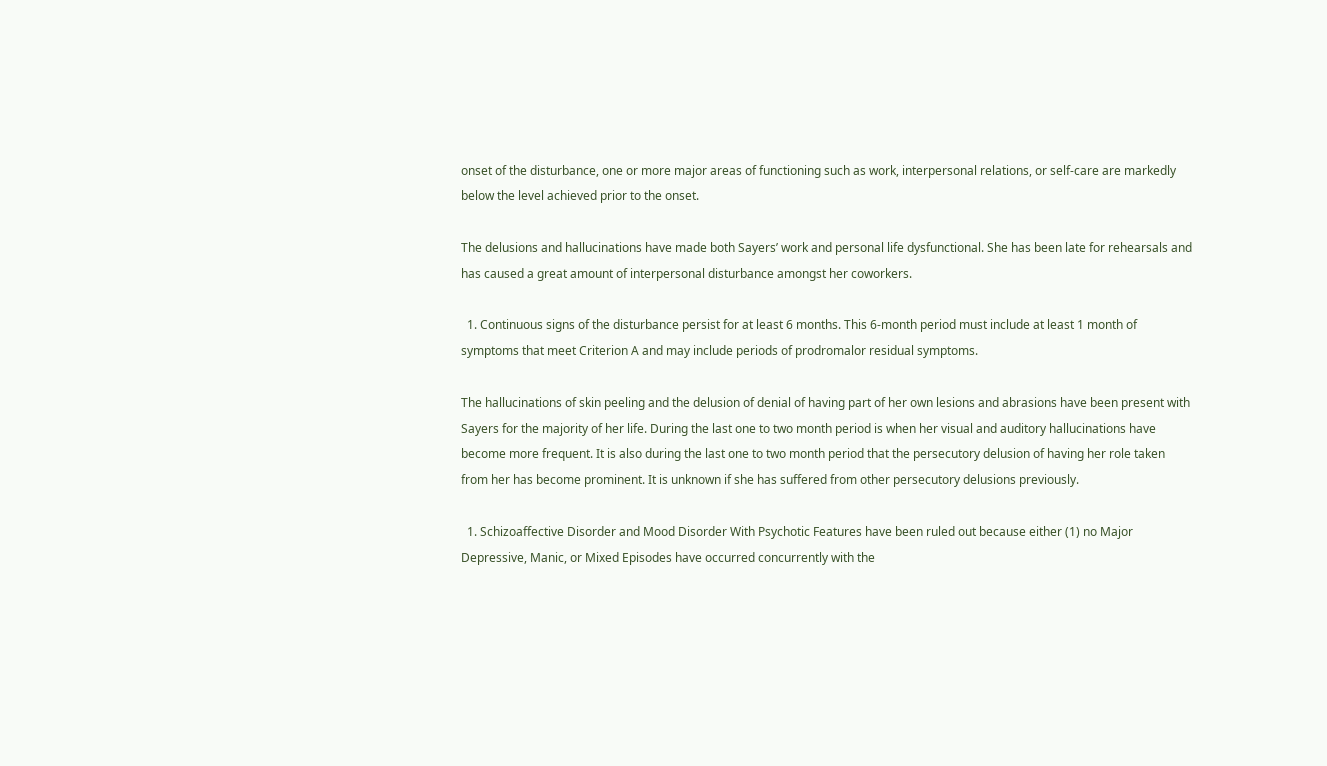onset of the disturbance, one or more major areas of functioning such as work, interpersonal relations, or self-care are markedly below the level achieved prior to the onset.

The delusions and hallucinations have made both Sayers’ work and personal life dysfunctional. She has been late for rehearsals and has caused a great amount of interpersonal disturbance amongst her coworkers.

  1. Continuous signs of the disturbance persist for at least 6 months. This 6-month period must include at least 1 month of symptoms that meet Criterion A and may include periods of prodromalor residual symptoms.

The hallucinations of skin peeling and the delusion of denial of having part of her own lesions and abrasions have been present with Sayers for the majority of her life. During the last one to two month period is when her visual and auditory hallucinations have become more frequent. It is also during the last one to two month period that the persecutory delusion of having her role taken from her has become prominent. It is unknown if she has suffered from other persecutory delusions previously.

  1. Schizoaffective Disorder and Mood Disorder With Psychotic Features have been ruled out because either (1) no Major Depressive, Manic, or Mixed Episodes have occurred concurrently with the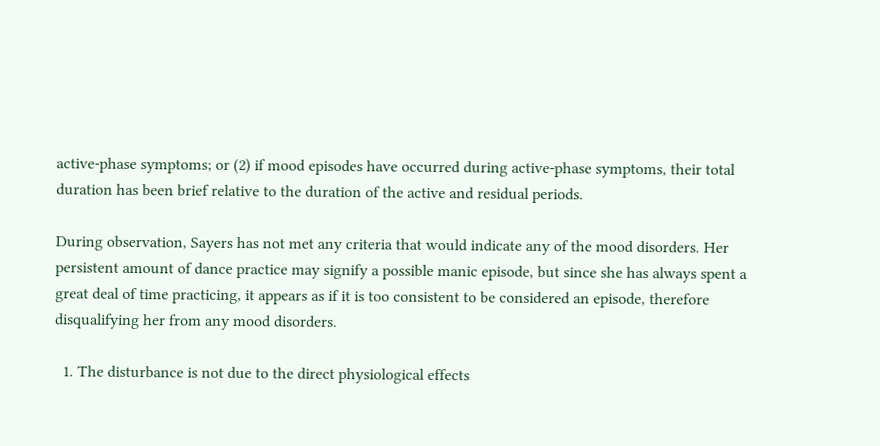active-phase symptoms; or (2) if mood episodes have occurred during active-phase symptoms, their total duration has been brief relative to the duration of the active and residual periods.

During observation, Sayers has not met any criteria that would indicate any of the mood disorders. Her persistent amount of dance practice may signify a possible manic episode, but since she has always spent a great deal of time practicing, it appears as if it is too consistent to be considered an episode, therefore disqualifying her from any mood disorders.

  1. The disturbance is not due to the direct physiological effects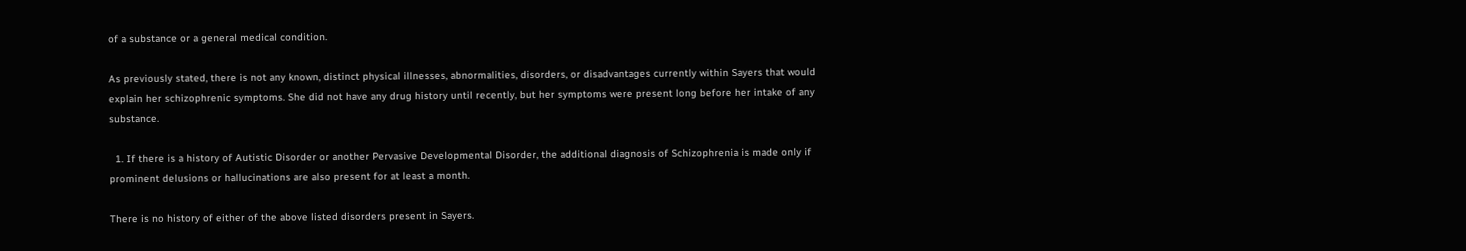of a substance or a general medical condition.

As previously stated, there is not any known, distinct physical illnesses, abnormalities, disorders, or disadvantages currently within Sayers that would explain her schizophrenic symptoms. She did not have any drug history until recently, but her symptoms were present long before her intake of any substance.

  1. If there is a history of Autistic Disorder or another Pervasive Developmental Disorder, the additional diagnosis of Schizophrenia is made only if prominent delusions or hallucinations are also present for at least a month.

There is no history of either of the above listed disorders present in Sayers.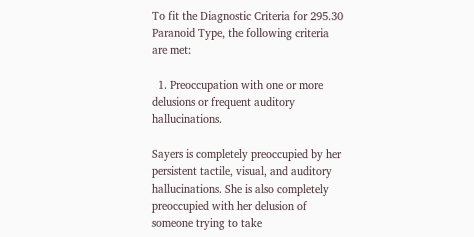To fit the Diagnostic Criteria for 295.30 Paranoid Type, the following criteria are met:

  1. Preoccupation with one or more delusions or frequent auditory hallucinations.

Sayers is completely preoccupied by her persistent tactile, visual, and auditory hallucinations. She is also completely preoccupied with her delusion of someone trying to take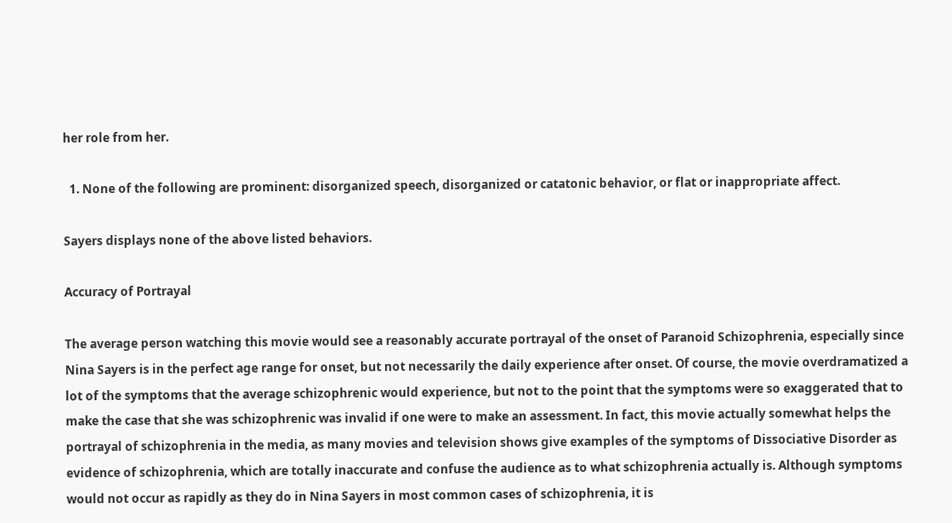her role from her.

  1. None of the following are prominent: disorganized speech, disorganized or catatonic behavior, or flat or inappropriate affect.

Sayers displays none of the above listed behaviors.

Accuracy of Portrayal

The average person watching this movie would see a reasonably accurate portrayal of the onset of Paranoid Schizophrenia, especially since Nina Sayers is in the perfect age range for onset, but not necessarily the daily experience after onset. Of course, the movie overdramatized a lot of the symptoms that the average schizophrenic would experience, but not to the point that the symptoms were so exaggerated that to make the case that she was schizophrenic was invalid if one were to make an assessment. In fact, this movie actually somewhat helps the portrayal of schizophrenia in the media, as many movies and television shows give examples of the symptoms of Dissociative Disorder as evidence of schizophrenia, which are totally inaccurate and confuse the audience as to what schizophrenia actually is. Although symptoms would not occur as rapidly as they do in Nina Sayers in most common cases of schizophrenia, it is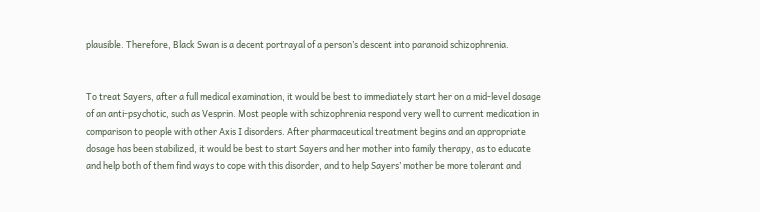plausible. Therefore, Black Swan is a decent portrayal of a person’s descent into paranoid schizophrenia.


To treat Sayers, after a full medical examination, it would be best to immediately start her on a mid-level dosage of an anti-psychotic, such as Vesprin. Most people with schizophrenia respond very well to current medication in comparison to people with other Axis I disorders. After pharmaceutical treatment begins and an appropriate dosage has been stabilized, it would be best to start Sayers and her mother into family therapy, as to educate and help both of them find ways to cope with this disorder, and to help Sayers’ mother be more tolerant and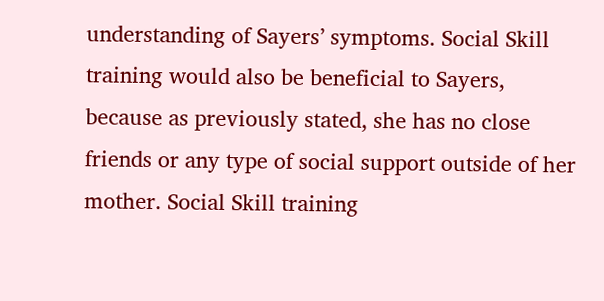understanding of Sayers’ symptoms. Social Skill training would also be beneficial to Sayers, because as previously stated, she has no close friends or any type of social support outside of her mother. Social Skill training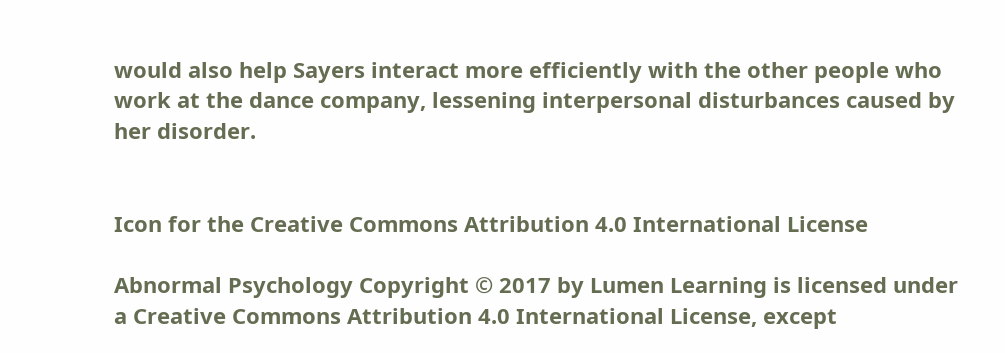would also help Sayers interact more efficiently with the other people who work at the dance company, lessening interpersonal disturbances caused by her disorder.


Icon for the Creative Commons Attribution 4.0 International License

Abnormal Psychology Copyright © 2017 by Lumen Learning is licensed under a Creative Commons Attribution 4.0 International License, except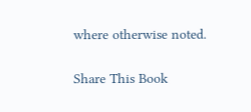where otherwise noted.

Share This Book